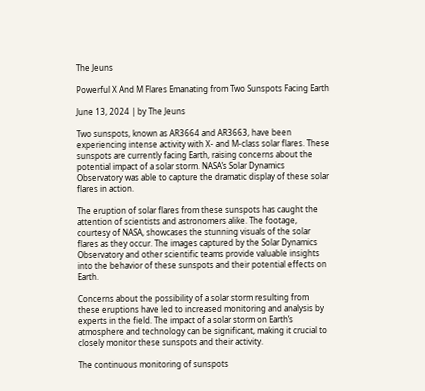The Jeuns

Powerful X And M Flares Emanating from Two Sunspots Facing Earth

June 13, 2024 | by The Jeuns

Two sunspots, known as AR3664 and AR3663, have been experiencing intense activity with X- and M-class solar flares. These sunspots are currently facing Earth, raising concerns about the potential impact of a solar storm. NASA’s Solar Dynamics Observatory was able to capture the dramatic display of these solar flares in action.

The eruption of solar flares from these sunspots has caught the attention of scientists and astronomers alike. The footage, courtesy of NASA, showcases the stunning visuals of the solar flares as they occur. The images captured by the Solar Dynamics Observatory and other scientific teams provide valuable insights into the behavior of these sunspots and their potential effects on Earth.

Concerns about the possibility of a solar storm resulting from these eruptions have led to increased monitoring and analysis by experts in the field. The impact of a solar storm on Earth’s atmosphere and technology can be significant, making it crucial to closely monitor these sunspots and their activity.

The continuous monitoring of sunspots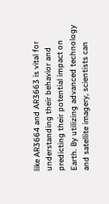like AR3664 and AR3663 is vital for understanding their behavior and predicting their potential impact on Earth. By utilizing advanced technology and satellite imagery, scientists can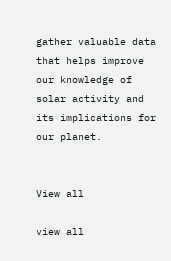gather valuable data that helps improve our knowledge of solar activity and its implications for our planet.


View all

view all